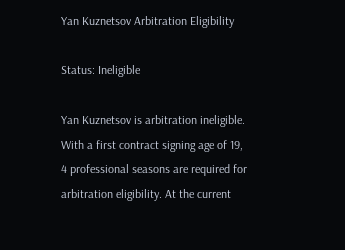Yan Kuznetsov Arbitration Eligibility

Status: Ineligible

Yan Kuznetsov is arbitration ineligible. With a first contract signing age of 19, 4 professional seasons are required for arbitration eligibility. At the current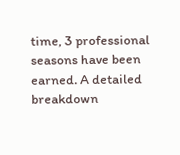time, 3 professional seasons have been earned. A detailed breakdown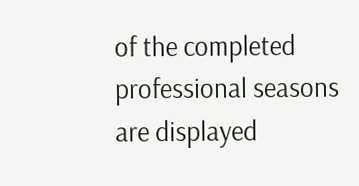of the completed professional seasons are displayed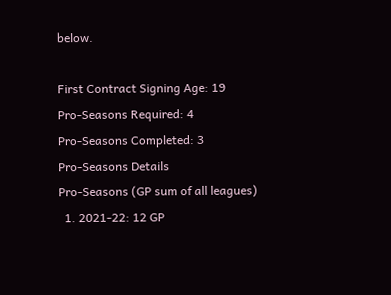below.

First Contract Signing Age: 19
Pro-Seasons Required: 4
Pro-Seasons Completed: 3
Pro-Seasons Details
Pro-Seasons (GP sum of all leagues)
  1. 2021-22: 12 GP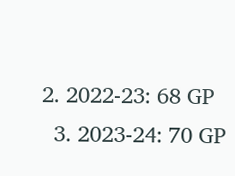2. 2022-23: 68 GP
  3. 2023-24: 70 GP